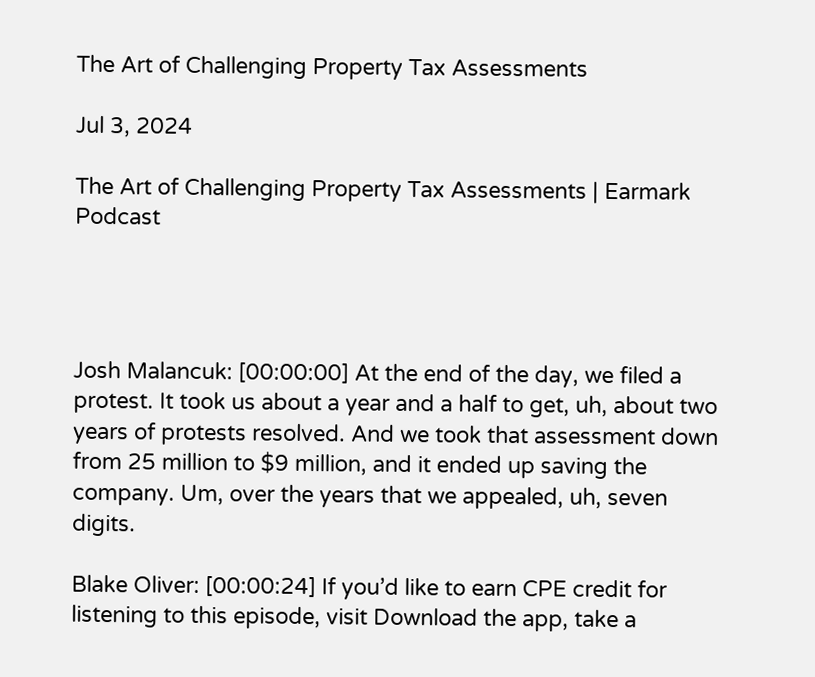The Art of Challenging Property Tax Assessments

Jul 3, 2024

The Art of Challenging Property Tax Assessments | Earmark Podcast




Josh Malancuk: [00:00:00] At the end of the day, we filed a protest. It took us about a year and a half to get, uh, about two years of protests resolved. And we took that assessment down from 25 million to $9 million, and it ended up saving the company. Um, over the years that we appealed, uh, seven digits.

Blake Oliver: [00:00:24] If you’d like to earn CPE credit for listening to this episode, visit Download the app, take a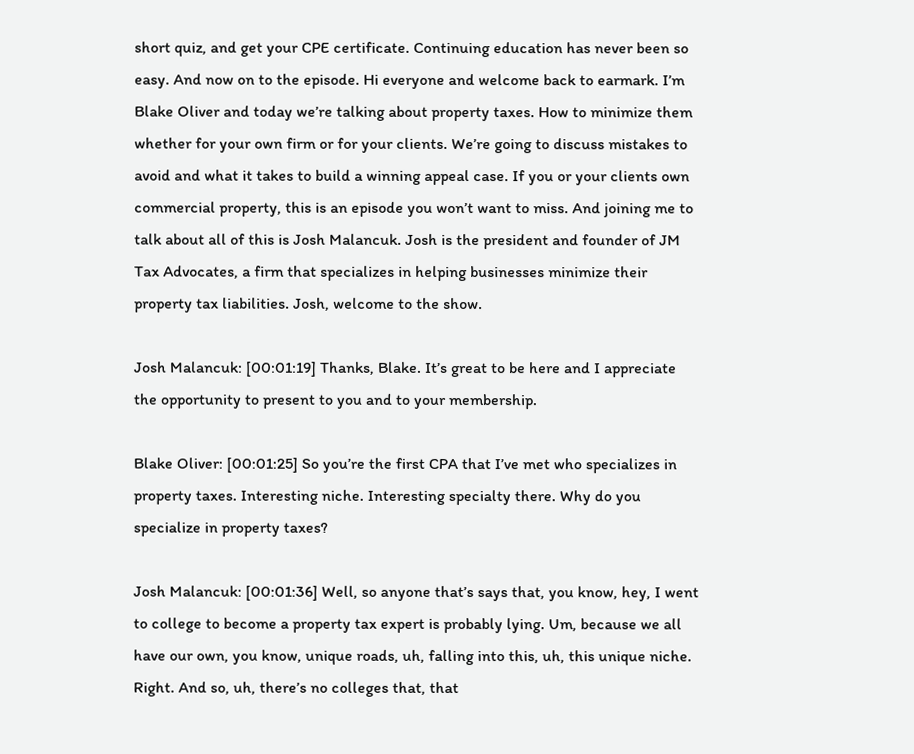short quiz, and get your CPE certificate. Continuing education has never been so easy. And now on to the episode. Hi everyone and welcome back to earmark. I’m Blake Oliver and today we’re talking about property taxes. How to minimize them whether for your own firm or for your clients. We’re going to discuss mistakes to avoid and what it takes to build a winning appeal case. If you or your clients own commercial property, this is an episode you won’t want to miss. And joining me to talk about all of this is Josh Malancuk. Josh is the president and founder of JM Tax Advocates, a firm that specializes in helping businesses minimize their property tax liabilities. Josh, welcome to the show.

Josh Malancuk: [00:01:19] Thanks, Blake. It’s great to be here and I appreciate the opportunity to present to you and to your membership.

Blake Oliver: [00:01:25] So you’re the first CPA that I’ve met who specializes in property taxes. Interesting niche. Interesting specialty there. Why do you specialize in property taxes?

Josh Malancuk: [00:01:36] Well, so anyone that’s says that, you know, hey, I went to college to become a property tax expert is probably lying. Um, because we all have our own, you know, unique roads, uh, falling into this, uh, this unique niche. Right. And so, uh, there’s no colleges that, that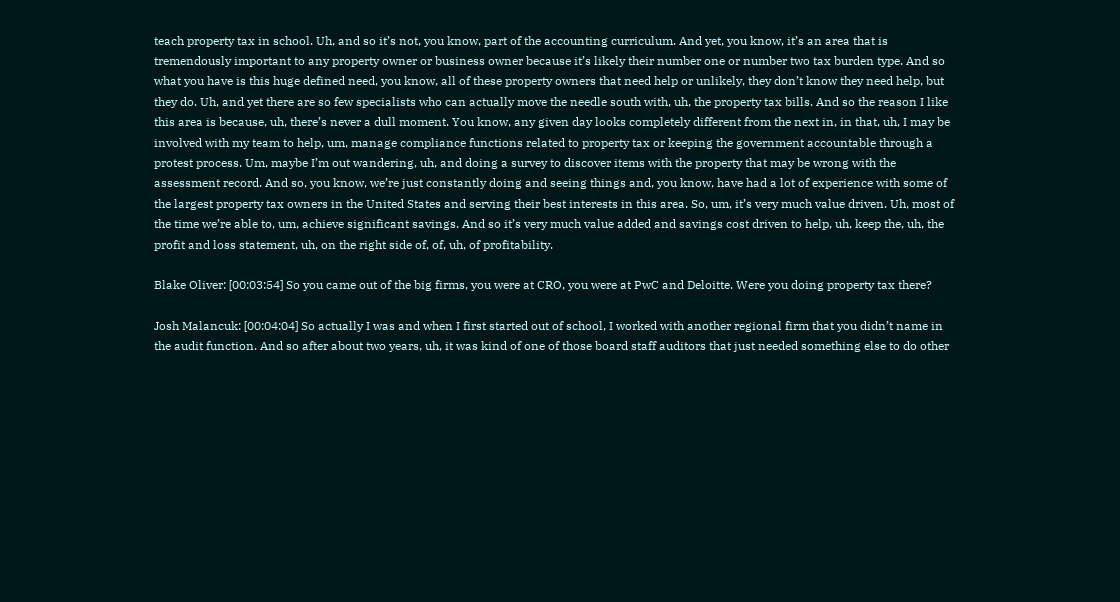teach property tax in school. Uh, and so it’s not, you know, part of the accounting curriculum. And yet, you know, it’s an area that is tremendously important to any property owner or business owner because it’s likely their number one or number two tax burden type. And so what you have is this huge defined need, you know, all of these property owners that need help or unlikely, they don’t know they need help, but they do. Uh, and yet there are so few specialists who can actually move the needle south with, uh, the property tax bills. And so the reason I like this area is because, uh, there’s never a dull moment. You know, any given day looks completely different from the next in, in that, uh, I may be involved with my team to help, um, manage compliance functions related to property tax or keeping the government accountable through a protest process. Um, maybe I’m out wandering, uh, and doing a survey to discover items with the property that may be wrong with the assessment record. And so, you know, we’re just constantly doing and seeing things and, you know, have had a lot of experience with some of the largest property tax owners in the United States and serving their best interests in this area. So, um, it’s very much value driven. Uh, most of the time we’re able to, um, achieve significant savings. And so it’s very much value added and savings cost driven to help, uh, keep the, uh, the profit and loss statement, uh, on the right side of, of, uh, of profitability.

Blake Oliver: [00:03:54] So you came out of the big firms, you were at CRO, you were at PwC and Deloitte. Were you doing property tax there?

Josh Malancuk: [00:04:04] So actually I was and when I first started out of school, I worked with another regional firm that you didn’t name in the audit function. And so after about two years, uh, it was kind of one of those board staff auditors that just needed something else to do other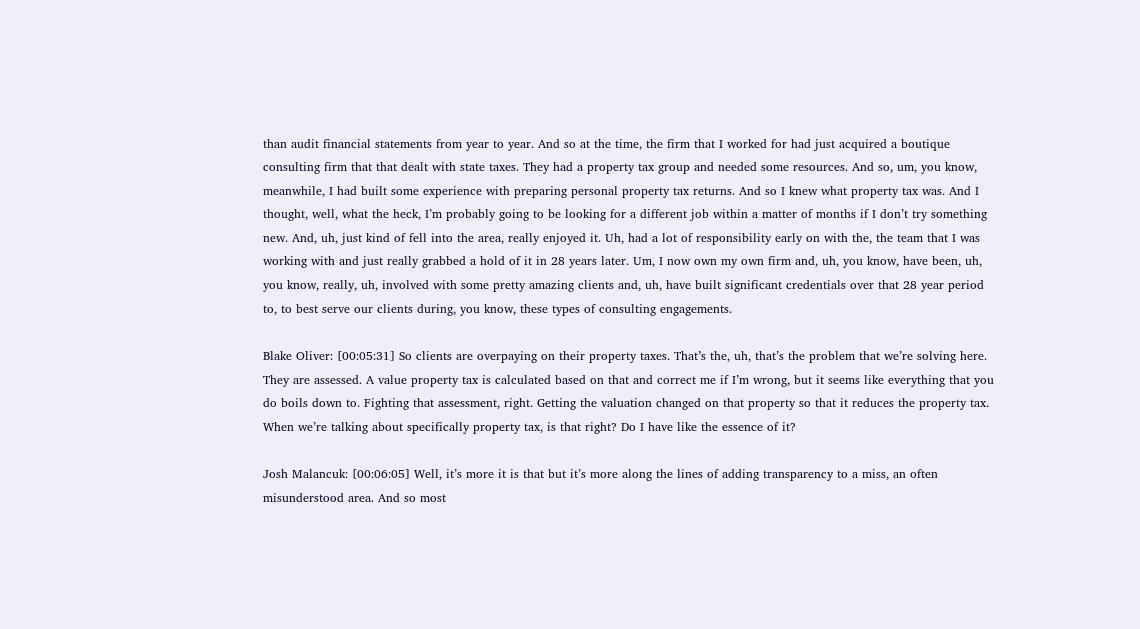than audit financial statements from year to year. And so at the time, the firm that I worked for had just acquired a boutique consulting firm that that dealt with state taxes. They had a property tax group and needed some resources. And so, um, you know, meanwhile, I had built some experience with preparing personal property tax returns. And so I knew what property tax was. And I thought, well, what the heck, I’m probably going to be looking for a different job within a matter of months if I don’t try something new. And, uh, just kind of fell into the area, really enjoyed it. Uh, had a lot of responsibility early on with the, the team that I was working with and just really grabbed a hold of it in 28 years later. Um, I now own my own firm and, uh, you know, have been, uh, you know, really, uh, involved with some pretty amazing clients and, uh, have built significant credentials over that 28 year period to, to best serve our clients during, you know, these types of consulting engagements.

Blake Oliver: [00:05:31] So clients are overpaying on their property taxes. That’s the, uh, that’s the problem that we’re solving here. They are assessed. A value property tax is calculated based on that and correct me if I’m wrong, but it seems like everything that you do boils down to. Fighting that assessment, right. Getting the valuation changed on that property so that it reduces the property tax. When we’re talking about specifically property tax, is that right? Do I have like the essence of it?

Josh Malancuk: [00:06:05] Well, it’s more it is that but it’s more along the lines of adding transparency to a miss, an often misunderstood area. And so most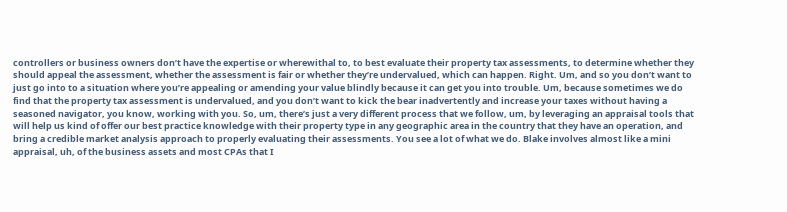controllers or business owners don’t have the expertise or wherewithal to, to best evaluate their property tax assessments, to determine whether they should appeal the assessment, whether the assessment is fair or whether they’re undervalued, which can happen. Right. Um, and so you don’t want to just go into to a situation where you’re appealing or amending your value blindly because it can get you into trouble. Um, because sometimes we do find that the property tax assessment is undervalued, and you don’t want to kick the bear inadvertently and increase your taxes without having a seasoned navigator, you know, working with you. So, um, there’s just a very different process that we follow, um, by leveraging an appraisal tools that will help us kind of offer our best practice knowledge with their property type in any geographic area in the country that they have an operation, and bring a credible market analysis approach to properly evaluating their assessments. You see a lot of what we do. Blake involves almost like a mini appraisal, uh, of the business assets and most CPAs that I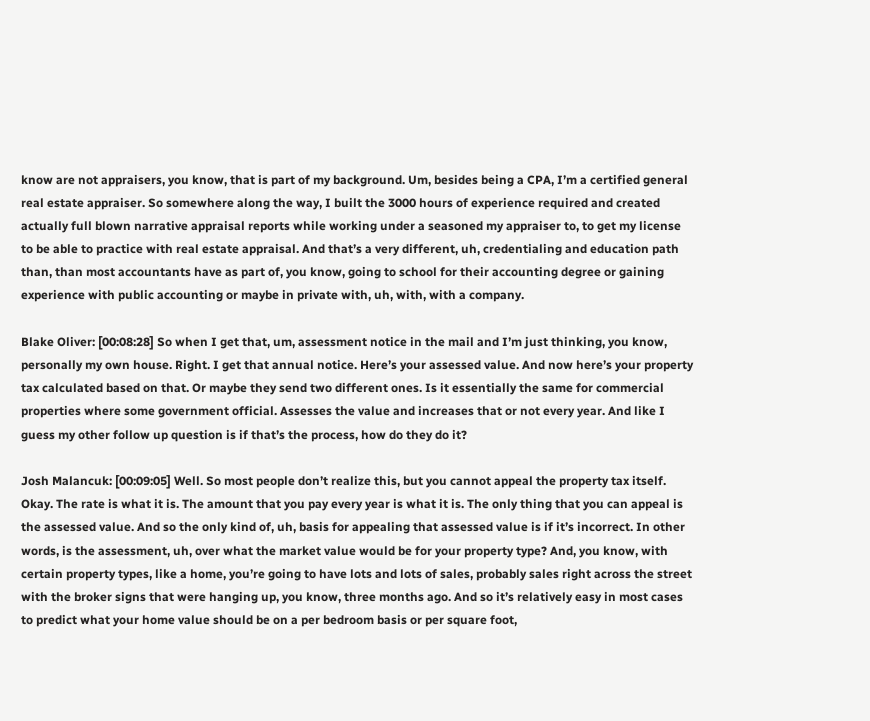know are not appraisers, you know, that is part of my background. Um, besides being a CPA, I’m a certified general real estate appraiser. So somewhere along the way, I built the 3000 hours of experience required and created actually full blown narrative appraisal reports while working under a seasoned my appraiser to, to get my license to be able to practice with real estate appraisal. And that’s a very different, uh, credentialing and education path than, than most accountants have as part of, you know, going to school for their accounting degree or gaining experience with public accounting or maybe in private with, uh, with, with a company.

Blake Oliver: [00:08:28] So when I get that, um, assessment notice in the mail and I’m just thinking, you know, personally my own house. Right. I get that annual notice. Here’s your assessed value. And now here’s your property tax calculated based on that. Or maybe they send two different ones. Is it essentially the same for commercial properties where some government official. Assesses the value and increases that or not every year. And like I guess my other follow up question is if that’s the process, how do they do it?

Josh Malancuk: [00:09:05] Well. So most people don’t realize this, but you cannot appeal the property tax itself. Okay. The rate is what it is. The amount that you pay every year is what it is. The only thing that you can appeal is the assessed value. And so the only kind of, uh, basis for appealing that assessed value is if it’s incorrect. In other words, is the assessment, uh, over what the market value would be for your property type? And, you know, with certain property types, like a home, you’re going to have lots and lots of sales, probably sales right across the street with the broker signs that were hanging up, you know, three months ago. And so it’s relatively easy in most cases to predict what your home value should be on a per bedroom basis or per square foot,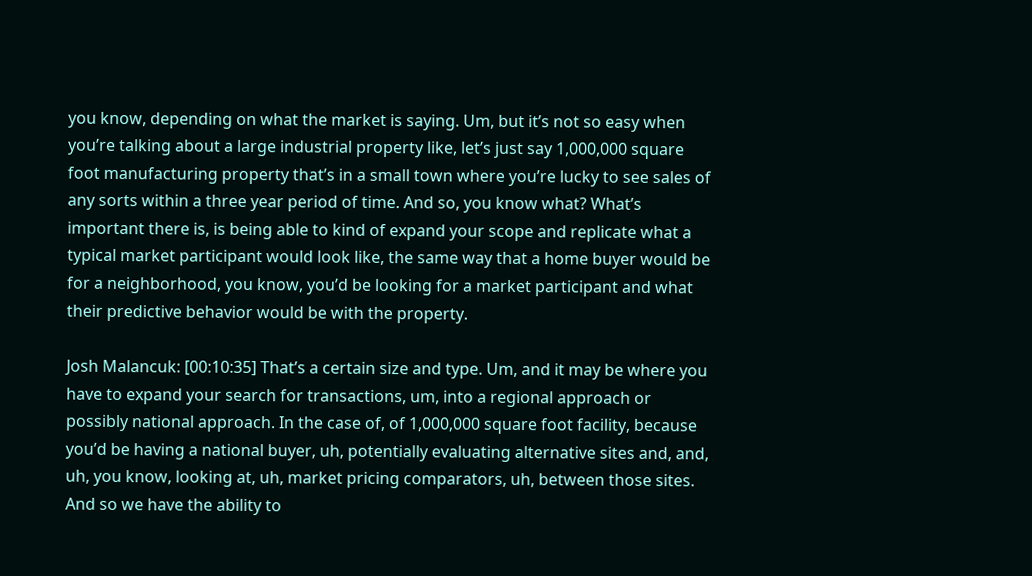you know, depending on what the market is saying. Um, but it’s not so easy when you’re talking about a large industrial property like, let’s just say 1,000,000 square foot manufacturing property that’s in a small town where you’re lucky to see sales of any sorts within a three year period of time. And so, you know what? What’s important there is, is being able to kind of expand your scope and replicate what a typical market participant would look like, the same way that a home buyer would be for a neighborhood, you know, you’d be looking for a market participant and what their predictive behavior would be with the property.

Josh Malancuk: [00:10:35] That’s a certain size and type. Um, and it may be where you have to expand your search for transactions, um, into a regional approach or possibly national approach. In the case of, of 1,000,000 square foot facility, because you’d be having a national buyer, uh, potentially evaluating alternative sites and, and, uh, you know, looking at, uh, market pricing comparators, uh, between those sites. And so we have the ability to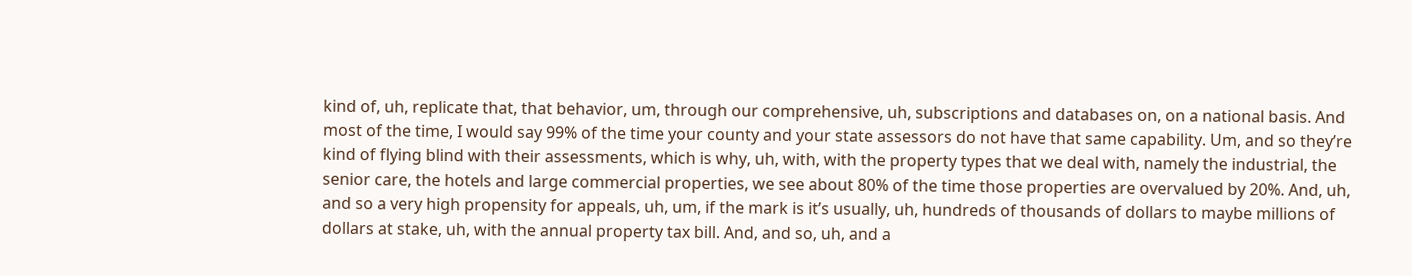kind of, uh, replicate that, that behavior, um, through our comprehensive, uh, subscriptions and databases on, on a national basis. And most of the time, I would say 99% of the time your county and your state assessors do not have that same capability. Um, and so they’re kind of flying blind with their assessments, which is why, uh, with, with the property types that we deal with, namely the industrial, the senior care, the hotels and large commercial properties, we see about 80% of the time those properties are overvalued by 20%. And, uh, and so a very high propensity for appeals, uh, um, if the mark is it’s usually, uh, hundreds of thousands of dollars to maybe millions of dollars at stake, uh, with the annual property tax bill. And, and so, uh, and a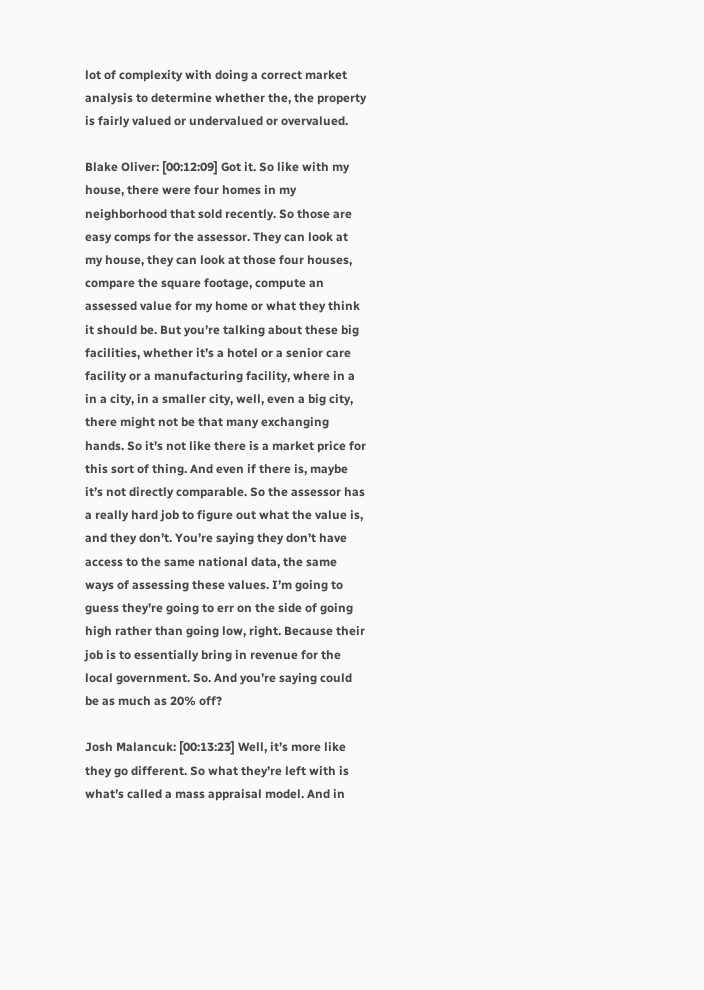lot of complexity with doing a correct market analysis to determine whether the, the property is fairly valued or undervalued or overvalued.

Blake Oliver: [00:12:09] Got it. So like with my house, there were four homes in my neighborhood that sold recently. So those are easy comps for the assessor. They can look at my house, they can look at those four houses, compare the square footage, compute an assessed value for my home or what they think it should be. But you’re talking about these big facilities, whether it’s a hotel or a senior care facility or a manufacturing facility, where in a in a city, in a smaller city, well, even a big city, there might not be that many exchanging hands. So it’s not like there is a market price for this sort of thing. And even if there is, maybe it’s not directly comparable. So the assessor has a really hard job to figure out what the value is, and they don’t. You’re saying they don’t have access to the same national data, the same ways of assessing these values. I’m going to guess they’re going to err on the side of going high rather than going low, right. Because their job is to essentially bring in revenue for the local government. So. And you’re saying could be as much as 20% off?

Josh Malancuk: [00:13:23] Well, it’s more like they go different. So what they’re left with is what’s called a mass appraisal model. And in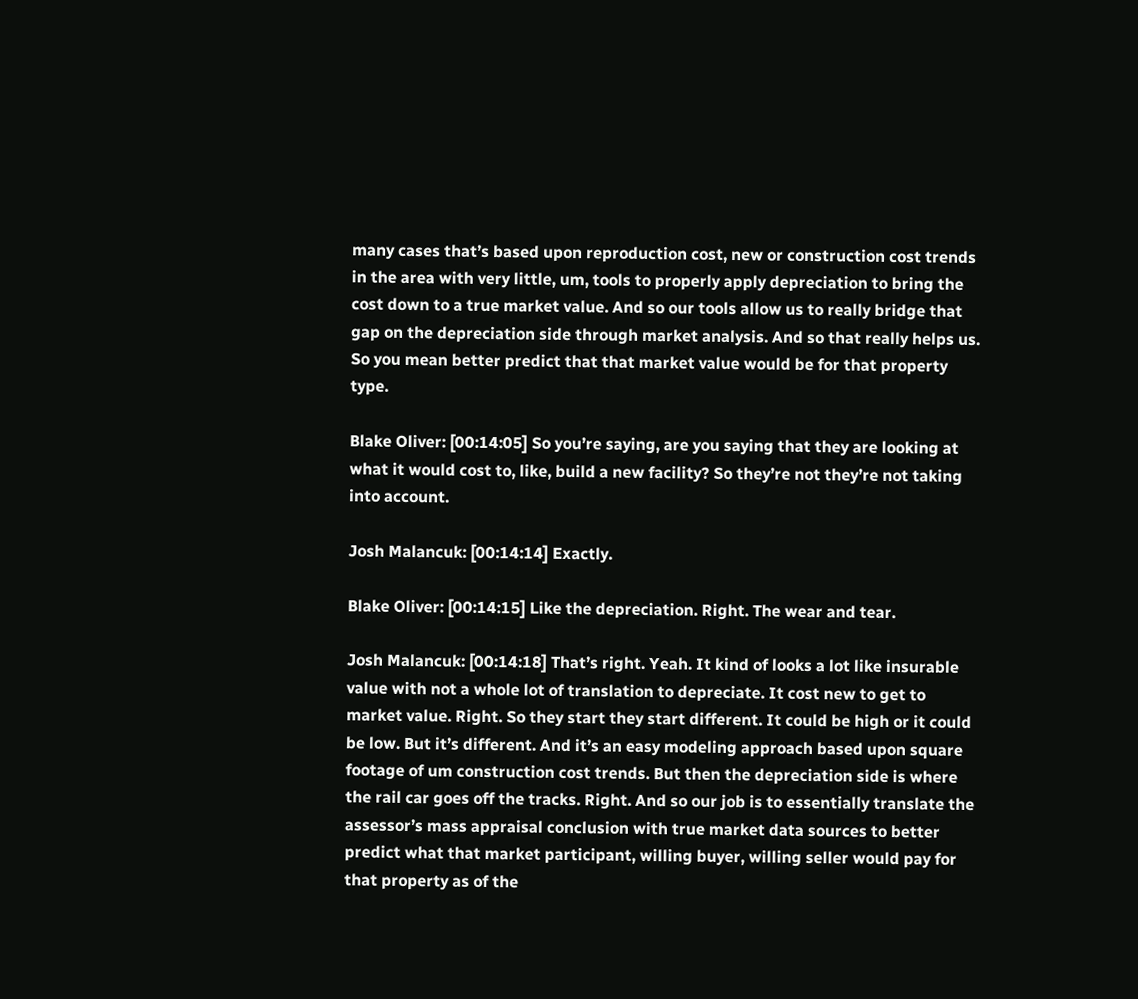many cases that’s based upon reproduction cost, new or construction cost trends in the area with very little, um, tools to properly apply depreciation to bring the cost down to a true market value. And so our tools allow us to really bridge that gap on the depreciation side through market analysis. And so that really helps us. So you mean better predict that that market value would be for that property type.

Blake Oliver: [00:14:05] So you’re saying, are you saying that they are looking at what it would cost to, like, build a new facility? So they’re not they’re not taking into account.

Josh Malancuk: [00:14:14] Exactly.

Blake Oliver: [00:14:15] Like the depreciation. Right. The wear and tear.

Josh Malancuk: [00:14:18] That’s right. Yeah. It kind of looks a lot like insurable value with not a whole lot of translation to depreciate. It cost new to get to market value. Right. So they start they start different. It could be high or it could be low. But it’s different. And it’s an easy modeling approach based upon square footage of um construction cost trends. But then the depreciation side is where the rail car goes off the tracks. Right. And so our job is to essentially translate the assessor’s mass appraisal conclusion with true market data sources to better predict what that market participant, willing buyer, willing seller would pay for that property as of the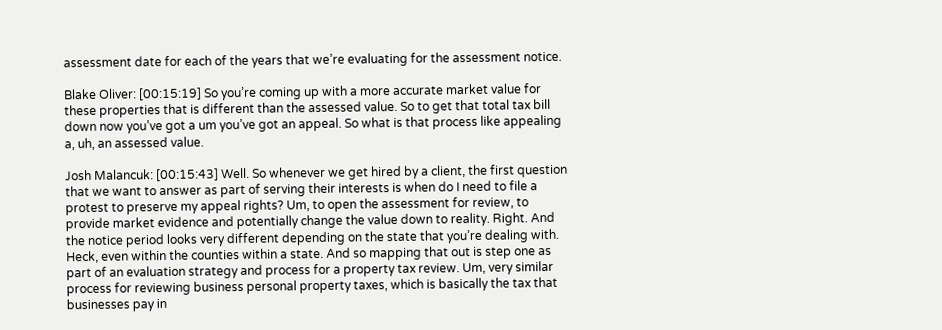assessment date for each of the years that we’re evaluating for the assessment notice.

Blake Oliver: [00:15:19] So you’re coming up with a more accurate market value for these properties that is different than the assessed value. So to get that total tax bill down now you’ve got a um you’ve got an appeal. So what is that process like appealing a, uh, an assessed value.

Josh Malancuk: [00:15:43] Well. So whenever we get hired by a client, the first question that we want to answer as part of serving their interests is when do I need to file a protest to preserve my appeal rights? Um, to open the assessment for review, to provide market evidence and potentially change the value down to reality. Right. And the notice period looks very different depending on the state that you’re dealing with. Heck, even within the counties within a state. And so mapping that out is step one as part of an evaluation strategy and process for a property tax review. Um, very similar process for reviewing business personal property taxes, which is basically the tax that businesses pay in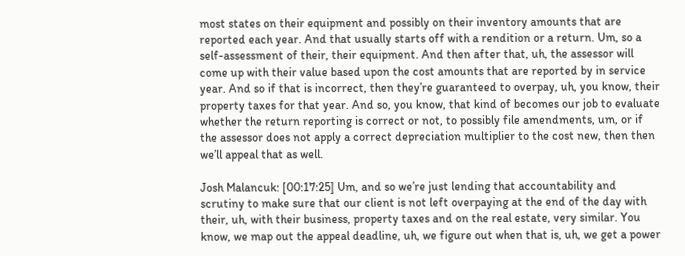most states on their equipment and possibly on their inventory amounts that are reported each year. And that usually starts off with a rendition or a return. Um, so a self-assessment of their, their equipment. And then after that, uh, the assessor will come up with their value based upon the cost amounts that are reported by in service year. And so if that is incorrect, then they’re guaranteed to overpay, uh, you know, their property taxes for that year. And so, you know, that kind of becomes our job to evaluate whether the return reporting is correct or not, to possibly file amendments, um, or if the assessor does not apply a correct depreciation multiplier to the cost new, then then we’ll appeal that as well.

Josh Malancuk: [00:17:25] Um, and so we’re just lending that accountability and scrutiny to make sure that our client is not left overpaying at the end of the day with their, uh, with their business, property taxes and on the real estate, very similar. You know, we map out the appeal deadline, uh, we figure out when that is, uh, we get a power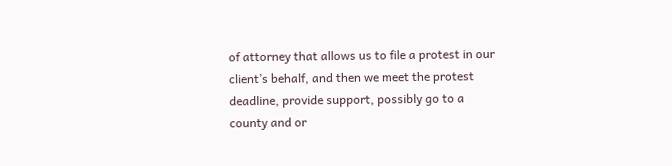of attorney that allows us to file a protest in our client’s behalf, and then we meet the protest deadline, provide support, possibly go to a county and or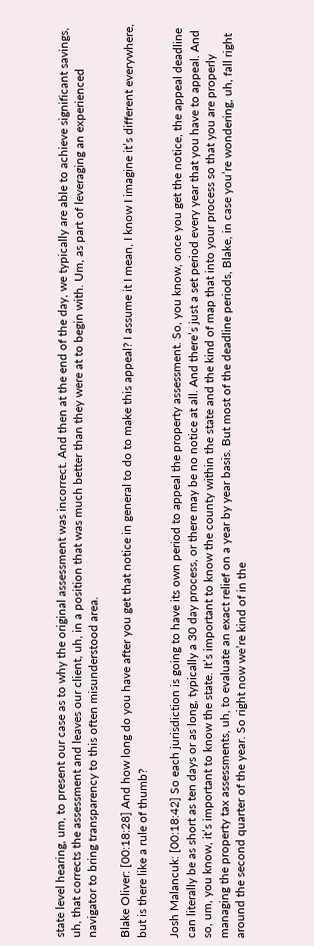state level hearing, um, to present our case as to why the original assessment was incorrect. And then at the end of the day, we typically are able to achieve significant savings, uh, that corrects the assessment and leaves our client, uh, in a position that was much better than they were at to begin with. Um, as part of leveraging an experienced navigator to bring transparency to this often misunderstood area.

Blake Oliver: [00:18:28] And how long do you have after you get that notice in general to do to make this appeal? I assume it I mean, I know I imagine it’s different everywhere, but is there like a rule of thumb?

Josh Malancuk: [00:18:42] So each jurisdiction is going to have its own period to appeal the property assessment. So, you know, once you get the notice, the appeal deadline can literally be as short as ten days or as long, typically a 30 day process, or there may be no notice at all. And there’s just a set period every year that you have to appeal. And so, um, you know, it’s important to know the state. It’s important to know the county within the state and the kind of map that into your process so that you are properly managing the property tax assessments, uh, to evaluate an exact relief on a year by year basis. But most of the deadline periods, Blake, in case you’re wondering, uh, fall right around the second quarter of the year. So right now we’re kind of in the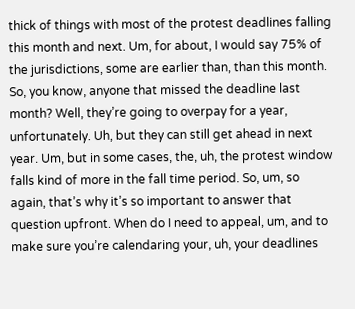thick of things with most of the protest deadlines falling this month and next. Um, for about, I would say 75% of the jurisdictions, some are earlier than, than this month. So, you know, anyone that missed the deadline last month? Well, they’re going to overpay for a year, unfortunately. Uh, but they can still get ahead in next year. Um, but in some cases, the, uh, the protest window falls kind of more in the fall time period. So, um, so again, that’s why it’s so important to answer that question upfront. When do I need to appeal, um, and to make sure you’re calendaring your, uh, your deadlines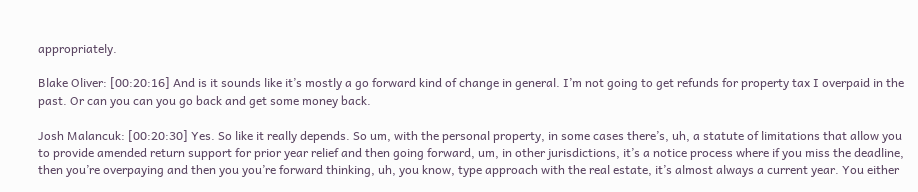appropriately.

Blake Oliver: [00:20:16] And is it sounds like it’s mostly a go forward kind of change in general. I’m not going to get refunds for property tax I overpaid in the past. Or can you can you go back and get some money back.

Josh Malancuk: [00:20:30] Yes. So like it really depends. So um, with the personal property, in some cases there’s, uh, a statute of limitations that allow you to provide amended return support for prior year relief and then going forward, um, in other jurisdictions, it’s a notice process where if you miss the deadline, then you’re overpaying and then you you’re forward thinking, uh, you know, type approach with the real estate, it’s almost always a current year. You either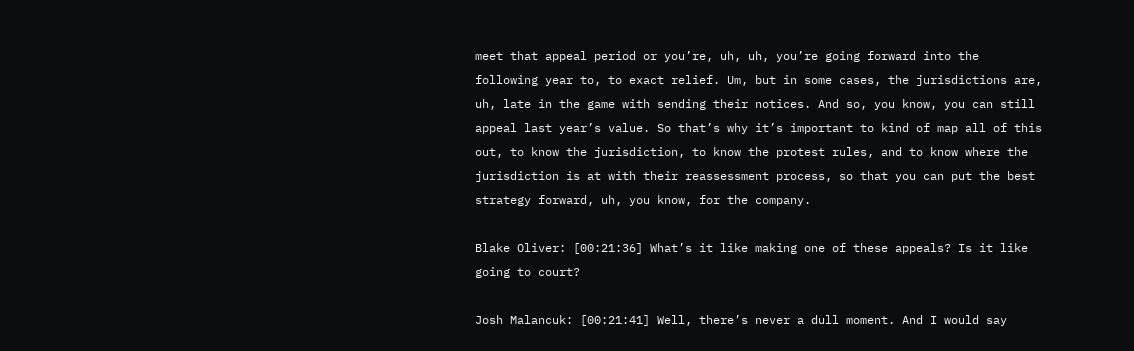meet that appeal period or you’re, uh, uh, you’re going forward into the following year to, to exact relief. Um, but in some cases, the jurisdictions are, uh, late in the game with sending their notices. And so, you know, you can still appeal last year’s value. So that’s why it’s important to kind of map all of this out, to know the jurisdiction, to know the protest rules, and to know where the jurisdiction is at with their reassessment process, so that you can put the best strategy forward, uh, you know, for the company.

Blake Oliver: [00:21:36] What’s it like making one of these appeals? Is it like going to court?

Josh Malancuk: [00:21:41] Well, there’s never a dull moment. And I would say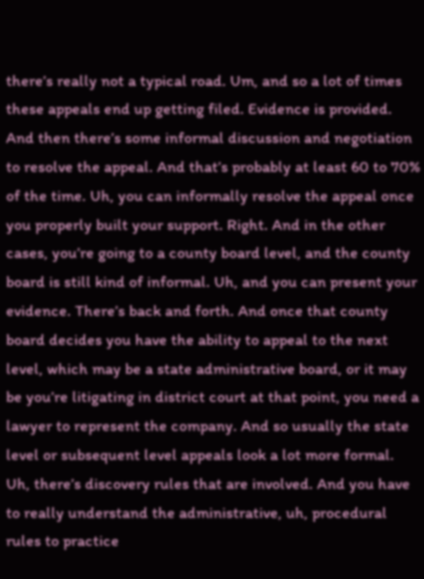there’s really not a typical road. Um, and so a lot of times these appeals end up getting filed. Evidence is provided. And then there’s some informal discussion and negotiation to resolve the appeal. And that’s probably at least 60 to 70% of the time. Uh, you can informally resolve the appeal once you properly built your support. Right. And in the other cases, you’re going to a county board level, and the county board is still kind of informal. Uh, and you can present your evidence. There’s back and forth. And once that county board decides you have the ability to appeal to the next level, which may be a state administrative board, or it may be you’re litigating in district court at that point, you need a lawyer to represent the company. And so usually the state level or subsequent level appeals look a lot more formal. Uh, there’s discovery rules that are involved. And you have to really understand the administrative, uh, procedural rules to practice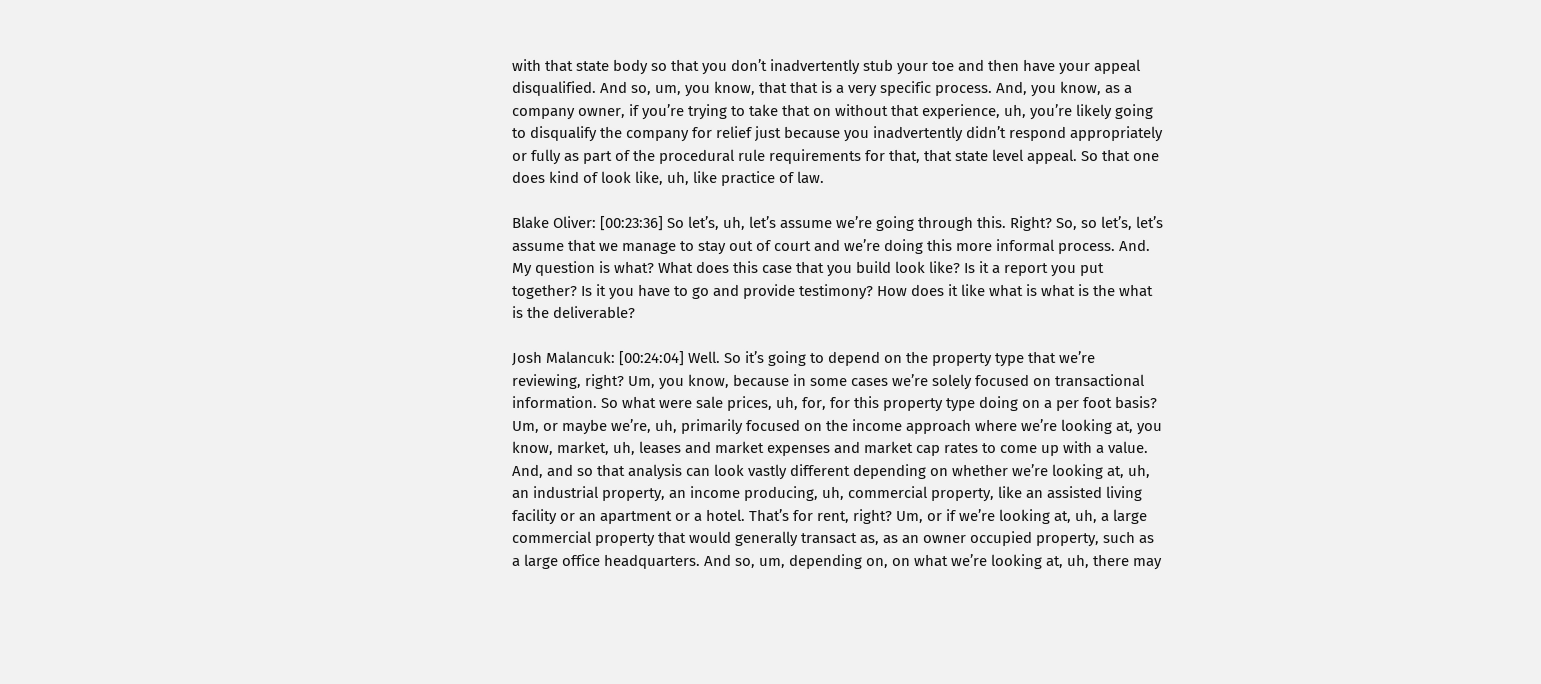with that state body so that you don’t inadvertently stub your toe and then have your appeal disqualified. And so, um, you know, that that is a very specific process. And, you know, as a company owner, if you’re trying to take that on without that experience, uh, you’re likely going to disqualify the company for relief just because you inadvertently didn’t respond appropriately or fully as part of the procedural rule requirements for that, that state level appeal. So that one does kind of look like, uh, like practice of law.

Blake Oliver: [00:23:36] So let’s, uh, let’s assume we’re going through this. Right? So, so let’s, let’s assume that we manage to stay out of court and we’re doing this more informal process. And. My question is what? What does this case that you build look like? Is it a report you put together? Is it you have to go and provide testimony? How does it like what is what is the what is the deliverable?

Josh Malancuk: [00:24:04] Well. So it’s going to depend on the property type that we’re reviewing, right? Um, you know, because in some cases we’re solely focused on transactional information. So what were sale prices, uh, for, for this property type doing on a per foot basis? Um, or maybe we’re, uh, primarily focused on the income approach where we’re looking at, you know, market, uh, leases and market expenses and market cap rates to come up with a value. And, and so that analysis can look vastly different depending on whether we’re looking at, uh, an industrial property, an income producing, uh, commercial property, like an assisted living facility or an apartment or a hotel. That’s for rent, right? Um, or if we’re looking at, uh, a large commercial property that would generally transact as, as an owner occupied property, such as a large office headquarters. And so, um, depending on, on what we’re looking at, uh, there may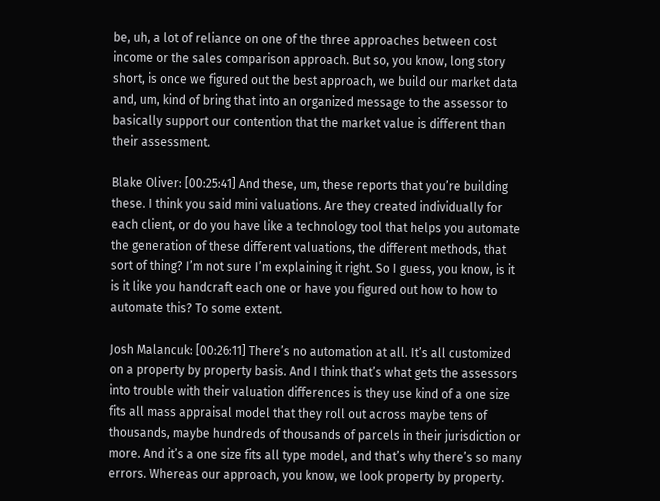be, uh, a lot of reliance on one of the three approaches between cost income or the sales comparison approach. But so, you know, long story short, is once we figured out the best approach, we build our market data and, um, kind of bring that into an organized message to the assessor to basically support our contention that the market value is different than their assessment.

Blake Oliver: [00:25:41] And these, um, these reports that you’re building these. I think you said mini valuations. Are they created individually for each client, or do you have like a technology tool that helps you automate the generation of these different valuations, the different methods, that sort of thing? I’m not sure I’m explaining it right. So I guess, you know, is it is it like you handcraft each one or have you figured out how to how to automate this? To some extent.

Josh Malancuk: [00:26:11] There’s no automation at all. It’s all customized on a property by property basis. And I think that’s what gets the assessors into trouble with their valuation differences is they use kind of a one size fits all mass appraisal model that they roll out across maybe tens of thousands, maybe hundreds of thousands of parcels in their jurisdiction or more. And it’s a one size fits all type model, and that’s why there’s so many errors. Whereas our approach, you know, we look property by property.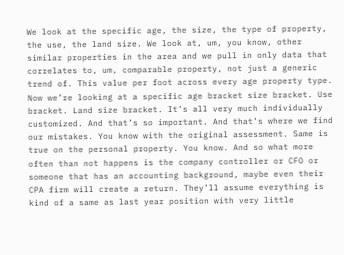We look at the specific age, the size, the type of property, the use, the land size. We look at, um, you know, other similar properties in the area and we pull in only data that correlates to, um, comparable property, not just a generic trend of. This value per foot across every age property type. Now we’re looking at a specific age bracket size bracket. Use bracket. Land size bracket. It’s all very much individually customized. And that’s so important. And that’s where we find our mistakes. You know with the original assessment. Same is true on the personal property. You know. And so what more often than not happens is the company controller or CFO or someone that has an accounting background, maybe even their CPA firm will create a return. They’ll assume everything is kind of a same as last year position with very little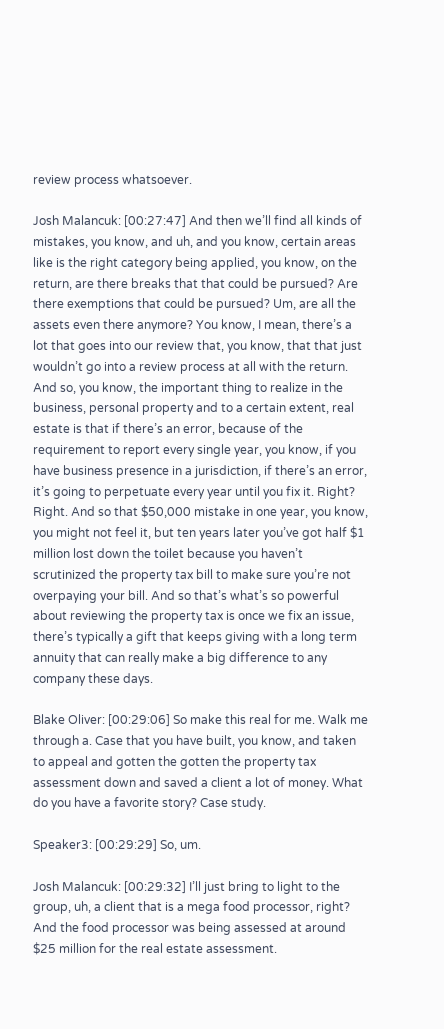review process whatsoever.

Josh Malancuk: [00:27:47] And then we’ll find all kinds of mistakes, you know, and uh, and you know, certain areas like is the right category being applied, you know, on the return, are there breaks that that could be pursued? Are there exemptions that could be pursued? Um, are all the assets even there anymore? You know, I mean, there’s a lot that goes into our review that, you know, that that just wouldn’t go into a review process at all with the return. And so, you know, the important thing to realize in the business, personal property and to a certain extent, real estate is that if there’s an error, because of the requirement to report every single year, you know, if you have business presence in a jurisdiction, if there’s an error, it’s going to perpetuate every year until you fix it. Right? Right. And so that $50,000 mistake in one year, you know, you might not feel it, but ten years later you’ve got half $1 million lost down the toilet because you haven’t scrutinized the property tax bill to make sure you’re not overpaying your bill. And so that’s what’s so powerful about reviewing the property tax is once we fix an issue, there’s typically a gift that keeps giving with a long term annuity that can really make a big difference to any company these days.

Blake Oliver: [00:29:06] So make this real for me. Walk me through a. Case that you have built, you know, and taken to appeal and gotten the gotten the property tax assessment down and saved a client a lot of money. What do you have a favorite story? Case study.

Speaker3: [00:29:29] So, um.

Josh Malancuk: [00:29:32] I’ll just bring to light to the group, uh, a client that is a mega food processor, right? And the food processor was being assessed at around $25 million for the real estate assessment.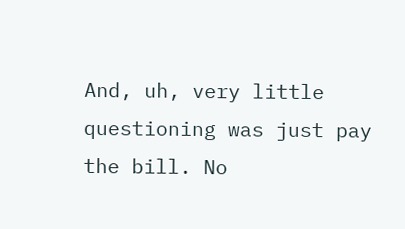And, uh, very little questioning was just pay the bill. No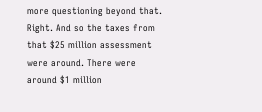more questioning beyond that. Right. And so the taxes from that $25 million assessment were around. There were around $1 million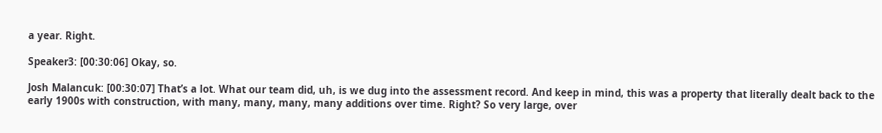a year. Right.

Speaker3: [00:30:06] Okay, so.

Josh Malancuk: [00:30:07] That’s a lot. What our team did, uh, is we dug into the assessment record. And keep in mind, this was a property that literally dealt back to the early 1900s with construction, with many, many, many, many additions over time. Right? So very large, over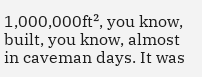1,000,000ft², you know, built, you know, almost in caveman days. It was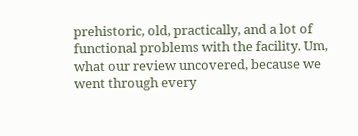prehistoric, old, practically, and a lot of functional problems with the facility. Um, what our review uncovered, because we went through every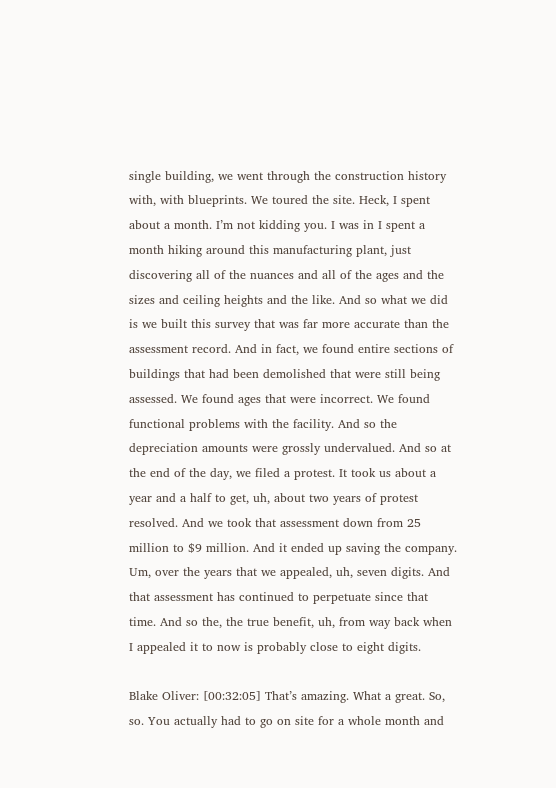single building, we went through the construction history with, with blueprints. We toured the site. Heck, I spent about a month. I’m not kidding you. I was in I spent a month hiking around this manufacturing plant, just discovering all of the nuances and all of the ages and the sizes and ceiling heights and the like. And so what we did is we built this survey that was far more accurate than the assessment record. And in fact, we found entire sections of buildings that had been demolished that were still being assessed. We found ages that were incorrect. We found functional problems with the facility. And so the depreciation amounts were grossly undervalued. And so at the end of the day, we filed a protest. It took us about a year and a half to get, uh, about two years of protest resolved. And we took that assessment down from 25 million to $9 million. And it ended up saving the company. Um, over the years that we appealed, uh, seven digits. And that assessment has continued to perpetuate since that time. And so the, the true benefit, uh, from way back when I appealed it to now is probably close to eight digits.

Blake Oliver: [00:32:05] That’s amazing. What a great. So, so. You actually had to go on site for a whole month and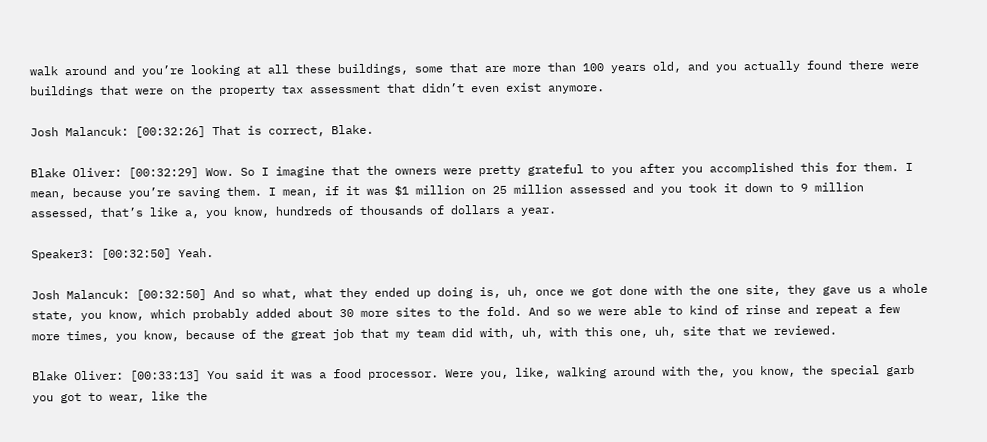walk around and you’re looking at all these buildings, some that are more than 100 years old, and you actually found there were buildings that were on the property tax assessment that didn’t even exist anymore.

Josh Malancuk: [00:32:26] That is correct, Blake.

Blake Oliver: [00:32:29] Wow. So I imagine that the owners were pretty grateful to you after you accomplished this for them. I mean, because you’re saving them. I mean, if it was $1 million on 25 million assessed and you took it down to 9 million assessed, that’s like a, you know, hundreds of thousands of dollars a year.

Speaker3: [00:32:50] Yeah.

Josh Malancuk: [00:32:50] And so what, what they ended up doing is, uh, once we got done with the one site, they gave us a whole state, you know, which probably added about 30 more sites to the fold. And so we were able to kind of rinse and repeat a few more times, you know, because of the great job that my team did with, uh, with this one, uh, site that we reviewed.

Blake Oliver: [00:33:13] You said it was a food processor. Were you, like, walking around with the, you know, the special garb you got to wear, like the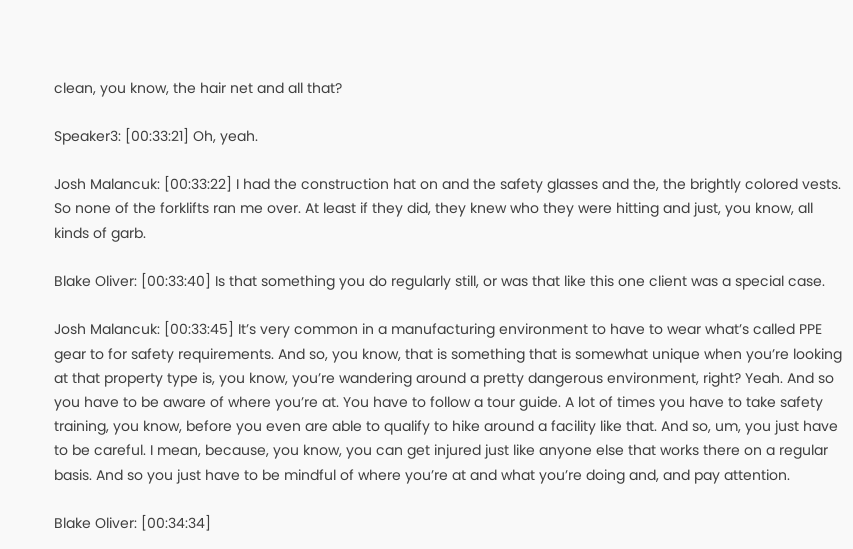clean, you know, the hair net and all that?

Speaker3: [00:33:21] Oh, yeah.

Josh Malancuk: [00:33:22] I had the construction hat on and the safety glasses and the, the brightly colored vests. So none of the forklifts ran me over. At least if they did, they knew who they were hitting and just, you know, all kinds of garb.

Blake Oliver: [00:33:40] Is that something you do regularly still, or was that like this one client was a special case.

Josh Malancuk: [00:33:45] It’s very common in a manufacturing environment to have to wear what’s called PPE gear to for safety requirements. And so, you know, that is something that is somewhat unique when you’re looking at that property type is, you know, you’re wandering around a pretty dangerous environment, right? Yeah. And so you have to be aware of where you’re at. You have to follow a tour guide. A lot of times you have to take safety training, you know, before you even are able to qualify to hike around a facility like that. And so, um, you just have to be careful. I mean, because, you know, you can get injured just like anyone else that works there on a regular basis. And so you just have to be mindful of where you’re at and what you’re doing and, and pay attention.

Blake Oliver: [00:34:34]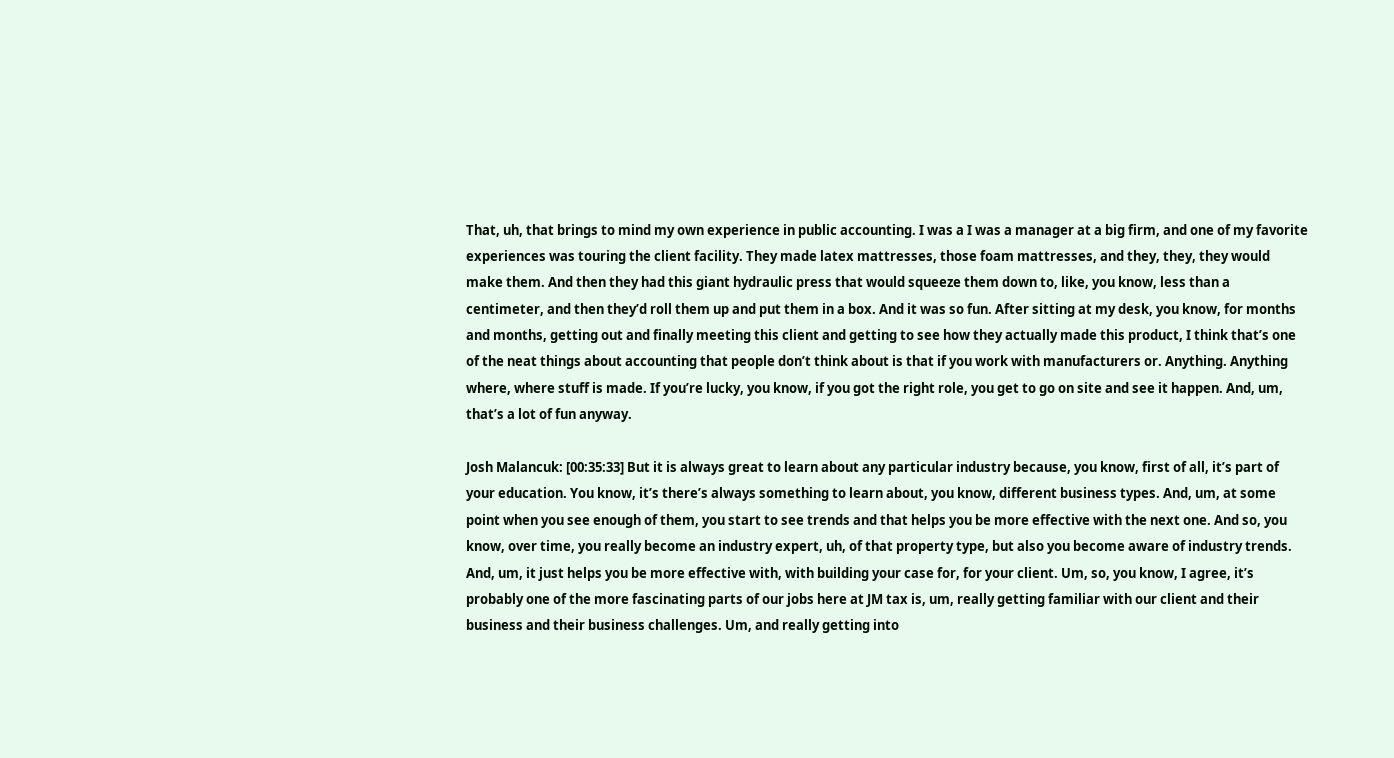That, uh, that brings to mind my own experience in public accounting. I was a I was a manager at a big firm, and one of my favorite experiences was touring the client facility. They made latex mattresses, those foam mattresses, and they, they, they would make them. And then they had this giant hydraulic press that would squeeze them down to, like, you know, less than a centimeter, and then they’d roll them up and put them in a box. And it was so fun. After sitting at my desk, you know, for months and months, getting out and finally meeting this client and getting to see how they actually made this product, I think that’s one of the neat things about accounting that people don’t think about is that if you work with manufacturers or. Anything. Anything where, where stuff is made. If you’re lucky, you know, if you got the right role, you get to go on site and see it happen. And, um, that’s a lot of fun anyway.

Josh Malancuk: [00:35:33] But it is always great to learn about any particular industry because, you know, first of all, it’s part of your education. You know, it’s there’s always something to learn about, you know, different business types. And, um, at some point when you see enough of them, you start to see trends and that helps you be more effective with the next one. And so, you know, over time, you really become an industry expert, uh, of that property type, but also you become aware of industry trends. And, um, it just helps you be more effective with, with building your case for, for your client. Um, so, you know, I agree, it’s probably one of the more fascinating parts of our jobs here at JM tax is, um, really getting familiar with our client and their business and their business challenges. Um, and really getting into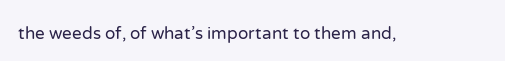the weeds of, of what’s important to them and,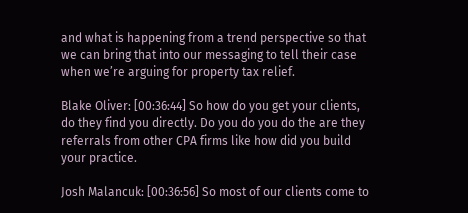and what is happening from a trend perspective so that we can bring that into our messaging to tell their case when we’re arguing for property tax relief.

Blake Oliver: [00:36:44] So how do you get your clients, do they find you directly. Do you do you do the are they referrals from other CPA firms like how did you build your practice.

Josh Malancuk: [00:36:56] So most of our clients come to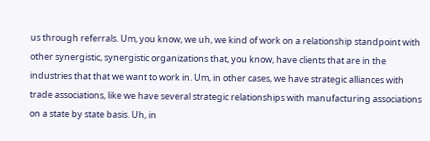us through referrals. Um, you know, we uh, we kind of work on a relationship standpoint with other synergistic, synergistic organizations that, you know, have clients that are in the industries that that we want to work in. Um, in other cases, we have strategic alliances with trade associations, like we have several strategic relationships with manufacturing associations on a state by state basis. Uh, in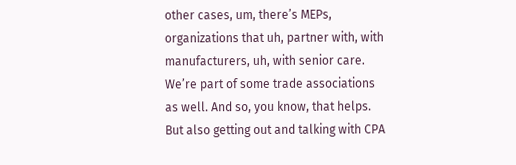other cases, um, there’s MEPs, organizations that uh, partner with, with manufacturers, uh, with senior care. We’re part of some trade associations as well. And so, you know, that helps. But also getting out and talking with CPA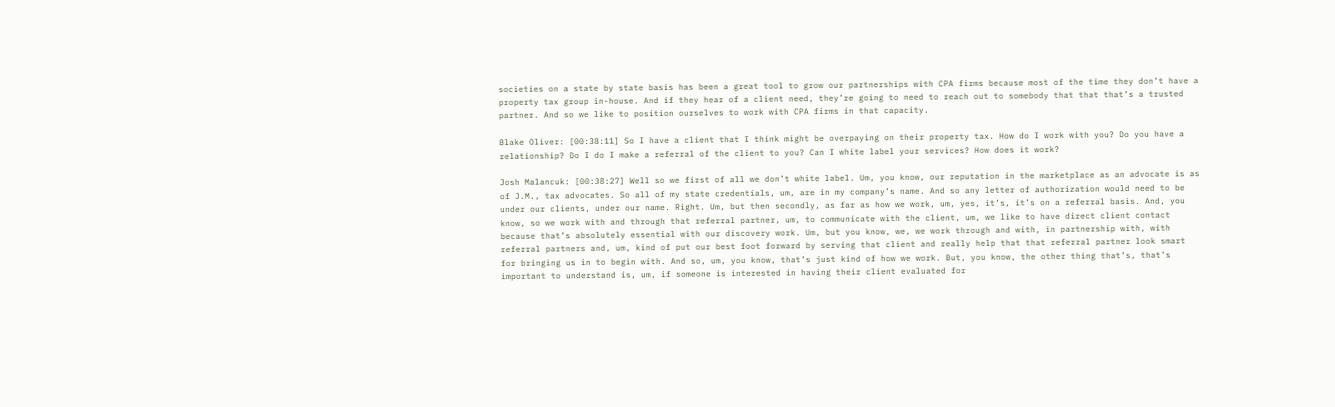societies on a state by state basis has been a great tool to grow our partnerships with CPA firms because most of the time they don’t have a property tax group in-house. And if they hear of a client need, they’re going to need to reach out to somebody that that that’s a trusted partner. And so we like to position ourselves to work with CPA firms in that capacity.

Blake Oliver: [00:38:11] So I have a client that I think might be overpaying on their property tax. How do I work with you? Do you have a relationship? Do I do I make a referral of the client to you? Can I white label your services? How does it work?

Josh Malancuk: [00:38:27] Well so we first of all we don’t white label. Um, you know, our reputation in the marketplace as an advocate is as of J.M., tax advocates. So all of my state credentials, um, are in my company’s name. And so any letter of authorization would need to be under our clients, under our name. Right. Um, but then secondly, as far as how we work, um, yes, it’s, it’s on a referral basis. And, you know, so we work with and through that referral partner, um, to communicate with the client, um, we like to have direct client contact because that’s absolutely essential with our discovery work. Um, but you know, we, we work through and with, in partnership with, with referral partners and, um, kind of put our best foot forward by serving that client and really help that that referral partner look smart for bringing us in to begin with. And so, um, you know, that’s just kind of how we work. But, you know, the other thing that’s, that’s important to understand is, um, if someone is interested in having their client evaluated for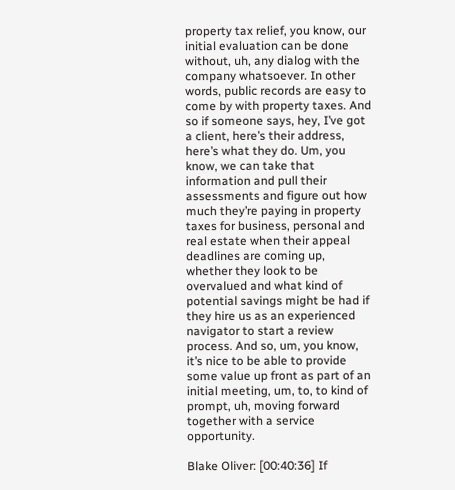property tax relief, you know, our initial evaluation can be done without, uh, any dialog with the company whatsoever. In other words, public records are easy to come by with property taxes. And so if someone says, hey, I’ve got a client, here’s their address, here’s what they do. Um, you know, we can take that information and pull their assessments and figure out how much they’re paying in property taxes for business, personal and real estate when their appeal deadlines are coming up, whether they look to be overvalued and what kind of potential savings might be had if they hire us as an experienced navigator to start a review process. And so, um, you know, it’s nice to be able to provide some value up front as part of an initial meeting, um, to, to kind of prompt, uh, moving forward together with a service opportunity.

Blake Oliver: [00:40:36] If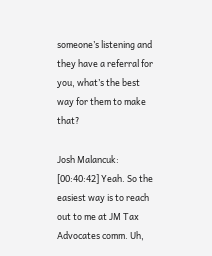someone’s listening and they have a referral for you, what’s the best way for them to make that?

Josh Malancuk: [00:40:42] Yeah. So the easiest way is to reach out to me at JM Tax Advocates comm. Uh,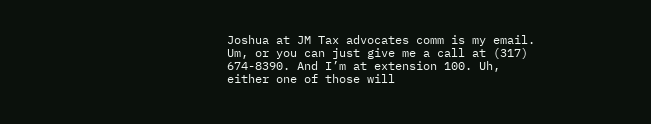Joshua at JM Tax advocates comm is my email. Um, or you can just give me a call at (317) 674-8390. And I’m at extension 100. Uh, either one of those will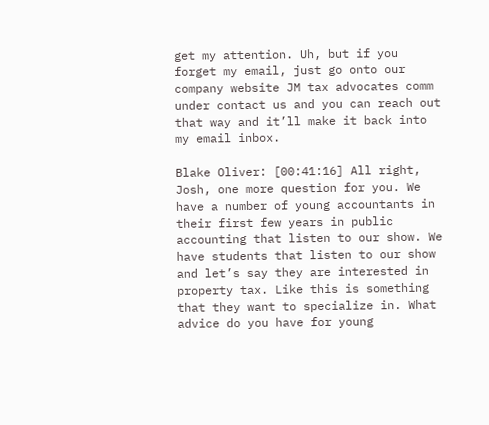get my attention. Uh, but if you forget my email, just go onto our company website JM tax advocates comm under contact us and you can reach out that way and it’ll make it back into my email inbox.

Blake Oliver: [00:41:16] All right, Josh, one more question for you. We have a number of young accountants in their first few years in public accounting that listen to our show. We have students that listen to our show and let’s say they are interested in property tax. Like this is something that they want to specialize in. What advice do you have for young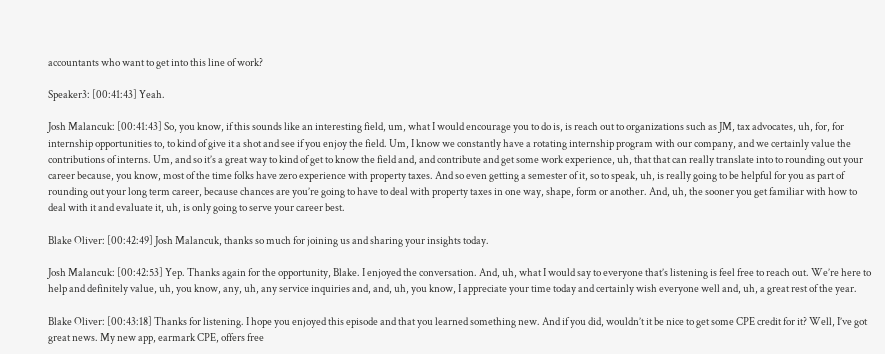accountants who want to get into this line of work?

Speaker3: [00:41:43] Yeah.

Josh Malancuk: [00:41:43] So, you know, if this sounds like an interesting field, um, what I would encourage you to do is, is reach out to organizations such as JM, tax advocates, uh, for, for internship opportunities to, to kind of give it a shot and see if you enjoy the field. Um, I know we constantly have a rotating internship program with our company, and we certainly value the contributions of interns. Um, and so it’s a great way to kind of get to know the field and, and contribute and get some work experience, uh, that that can really translate into to rounding out your career because, you know, most of the time folks have zero experience with property taxes. And so even getting a semester of it, so to speak, uh, is really going to be helpful for you as part of rounding out your long term career, because chances are you’re going to have to deal with property taxes in one way, shape, form or another. And, uh, the sooner you get familiar with how to deal with it and evaluate it, uh, is only going to serve your career best.

Blake Oliver: [00:42:49] Josh Malancuk, thanks so much for joining us and sharing your insights today.

Josh Malancuk: [00:42:53] Yep. Thanks again for the opportunity, Blake. I enjoyed the conversation. And, uh, what I would say to everyone that’s listening is feel free to reach out. We’re here to help and definitely value, uh, you know, any, uh, any service inquiries and, and, uh, you know, I appreciate your time today and certainly wish everyone well and, uh, a great rest of the year.

Blake Oliver: [00:43:18] Thanks for listening. I hope you enjoyed this episode and that you learned something new. And if you did, wouldn’t it be nice to get some CPE credit for it? Well, I’ve got great news. My new app, earmark CPE, offers free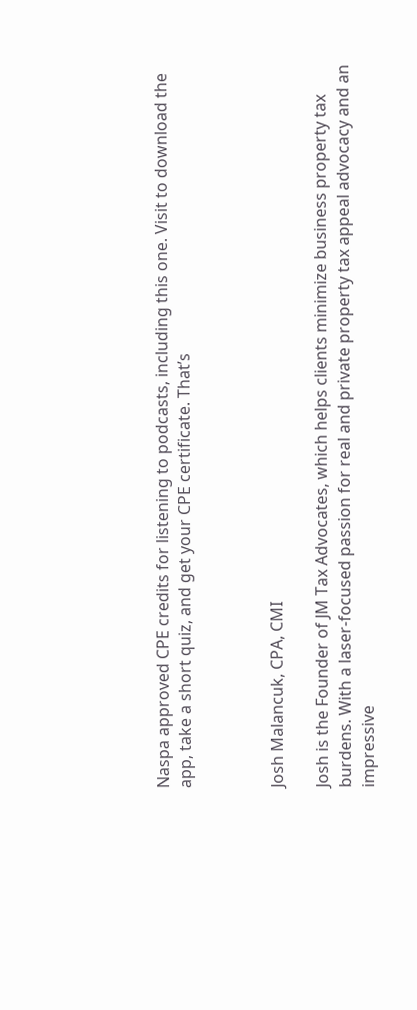Naspa approved CPE credits for listening to podcasts, including this one. Visit to download the app, take a short quiz, and get your CPE certificate. That’s



Josh Malancuk, CPA, CMI

Josh is the Founder of JM Tax Advocates, which helps clients minimize business property tax burdens. With a laser-focused passion for real and private property tax appeal advocacy and an impressive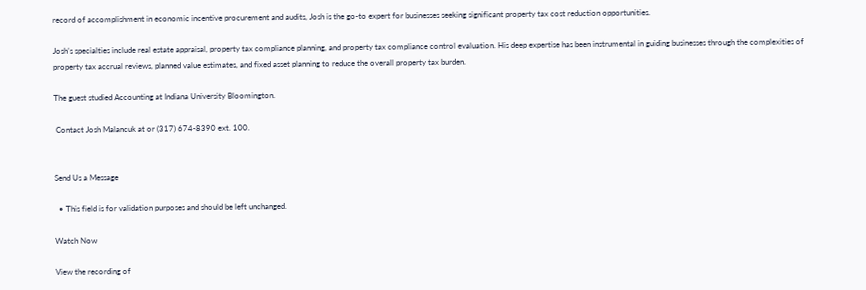record of accomplishment in economic incentive procurement and audits, Josh is the go-to expert for businesses seeking significant property tax cost reduction opportunities.

Josh’s specialties include real estate appraisal, property tax compliance planning, and property tax compliance control evaluation. His deep expertise has been instrumental in guiding businesses through the complexities of property tax accrual reviews, planned value estimates, and fixed asset planning to reduce the overall property tax burden.

The guest studied Accounting at Indiana University Bloomington.

 Contact Josh Malancuk at or (317) 674-8390 ext. 100.


Send Us a Message

  • This field is for validation purposes and should be left unchanged.

Watch Now

View the recording of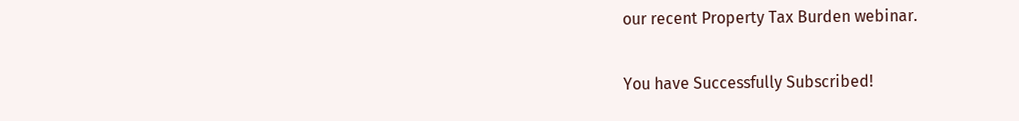our recent Property Tax Burden webinar.

You have Successfully Subscribed!